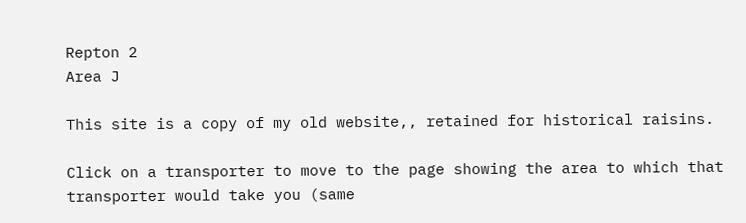Repton 2
Area J

This site is a copy of my old website,, retained for historical raisins.

Click on a transporter to move to the page showing the area to which that transporter would take you (same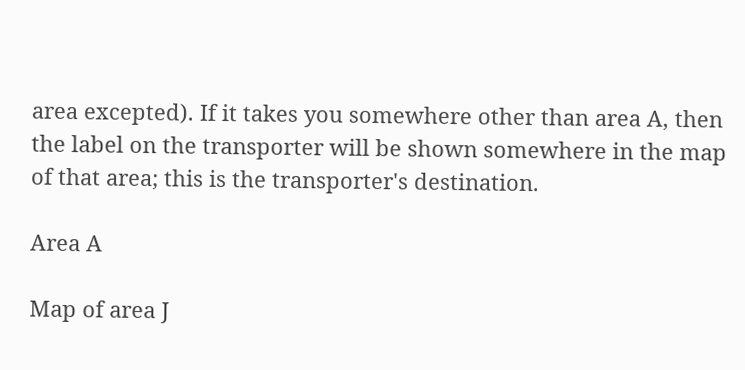area excepted). If it takes you somewhere other than area A, then the label on the transporter will be shown somewhere in the map of that area; this is the transporter's destination.

Area A

Map of area J